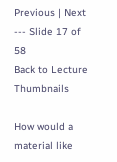Previous | Next --- Slide 17 of 58
Back to Lecture Thumbnails

How would a material like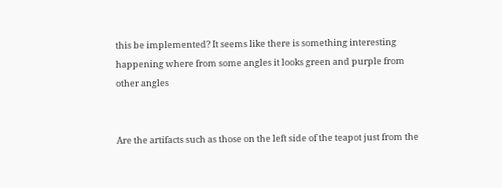this be implemented? It seems like there is something interesting happening where from some angles it looks green and purple from other angles


Are the artifacts such as those on the left side of the teapot just from the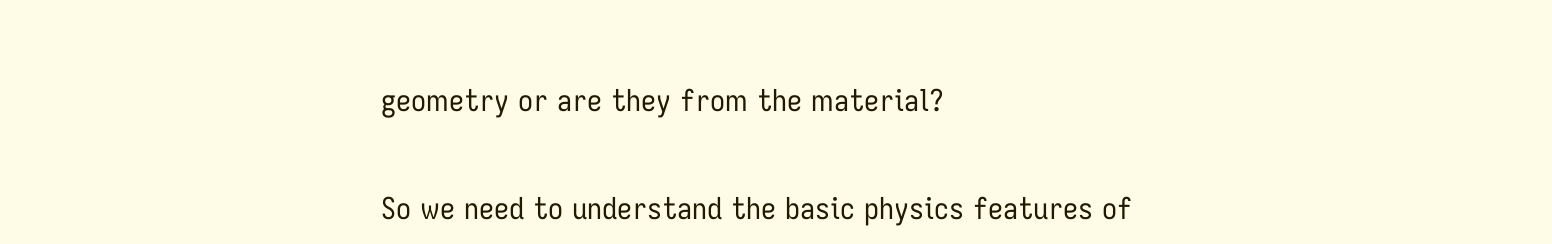geometry or are they from the material?


So we need to understand the basic physics features of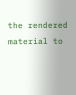the rendered material to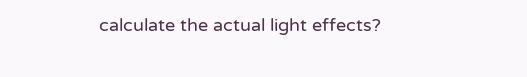calculate the actual light effects?